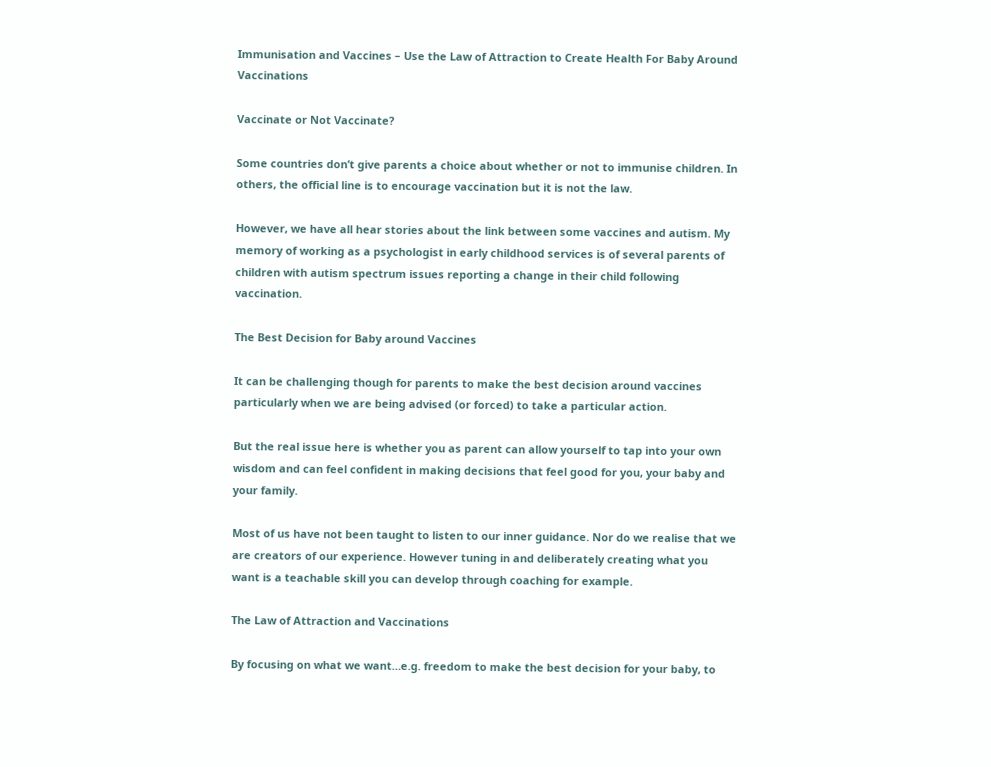Immunisation and Vaccines – Use the Law of Attraction to Create Health For Baby Around Vaccinations

Vaccinate or Not Vaccinate?

Some countries don’t give parents a choice about whether or not to immunise children. In others, the official line is to encourage vaccination but it is not the law.

However, we have all hear stories about the link between some vaccines and autism. My memory of working as a psychologist in early childhood services is of several parents of children with autism spectrum issues reporting a change in their child following vaccination.

The Best Decision for Baby around Vaccines

It can be challenging though for parents to make the best decision around vaccines particularly when we are being advised (or forced) to take a particular action.

But the real issue here is whether you as parent can allow yourself to tap into your own wisdom and can feel confident in making decisions that feel good for you, your baby and your family.

Most of us have not been taught to listen to our inner guidance. Nor do we realise that we are creators of our experience. However tuning in and deliberately creating what you want is a teachable skill you can develop through coaching for example.

The Law of Attraction and Vaccinations

By focusing on what we want…e.g. freedom to make the best decision for your baby, to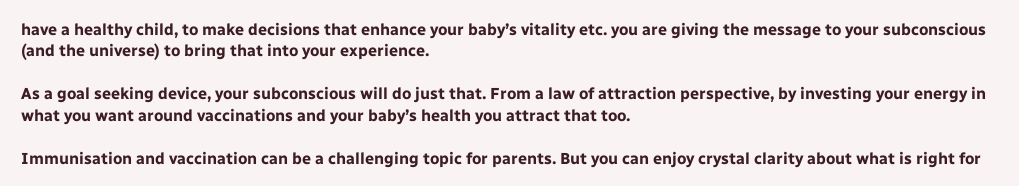have a healthy child, to make decisions that enhance your baby’s vitality etc. you are giving the message to your subconscious (and the universe) to bring that into your experience.

As a goal seeking device, your subconscious will do just that. From a law of attraction perspective, by investing your energy in what you want around vaccinations and your baby’s health you attract that too.

Immunisation and vaccination can be a challenging topic for parents. But you can enjoy crystal clarity about what is right for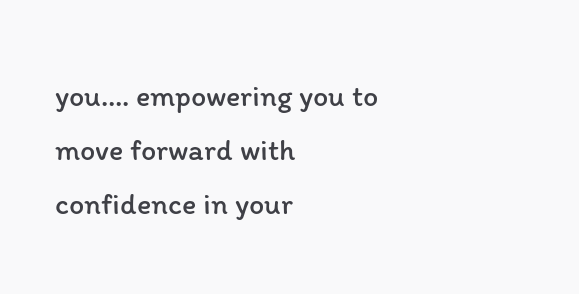you…. empowering you to move forward with confidence in your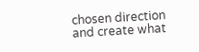chosen direction and create what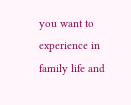you want to experience in family life and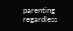parenting regardless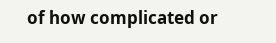of how complicated or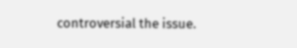controversial the issue.